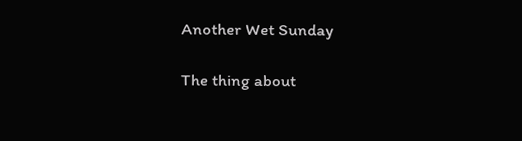Another Wet Sunday

The thing about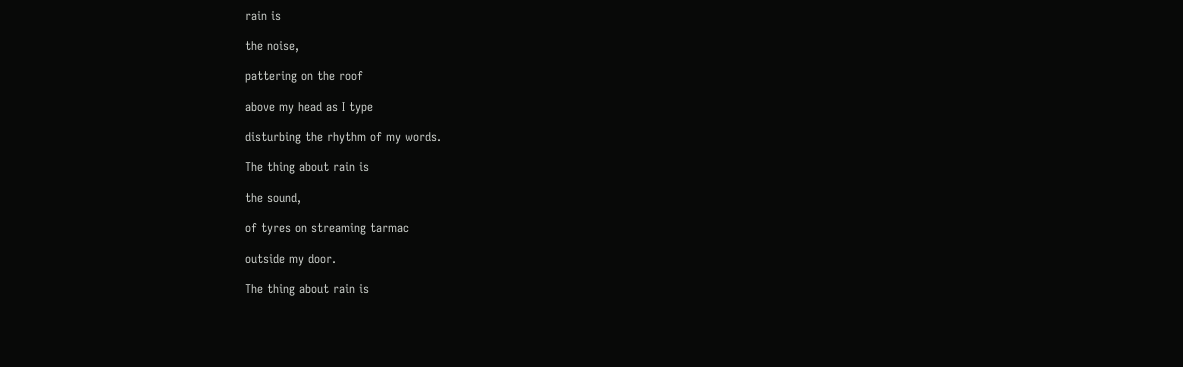rain is

the noise,

pattering on the roof

above my head as I type

disturbing the rhythm of my words.

The thing about rain is

the sound,

of tyres on streaming tarmac

outside my door.

The thing about rain is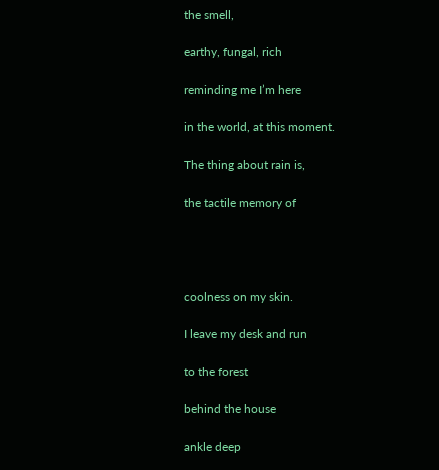the smell,

earthy, fungal, rich

reminding me I’m here

in the world, at this moment.

The thing about rain is,

the tactile memory of




coolness on my skin.

I leave my desk and run

to the forest

behind the house

ankle deep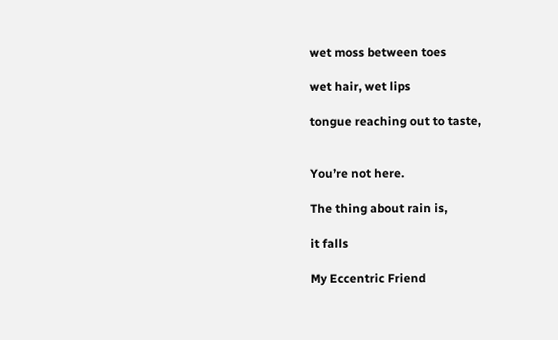wet moss between toes

wet hair, wet lips

tongue reaching out to taste,


You’re not here.

The thing about rain is,

it falls

My Eccentric Friend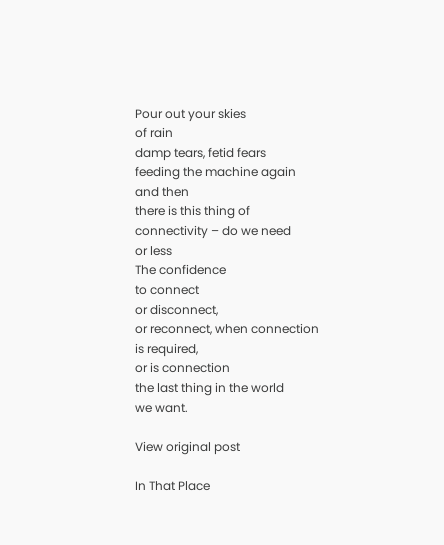Pour out your skies
of rain
damp tears, fetid fears
feeding the machine again
and then
there is this thing of
connectivity – do we need
or less
The confidence
to connect
or disconnect,
or reconnect, when connection
is required,
or is connection
the last thing in the world
we want.

View original post

In That Place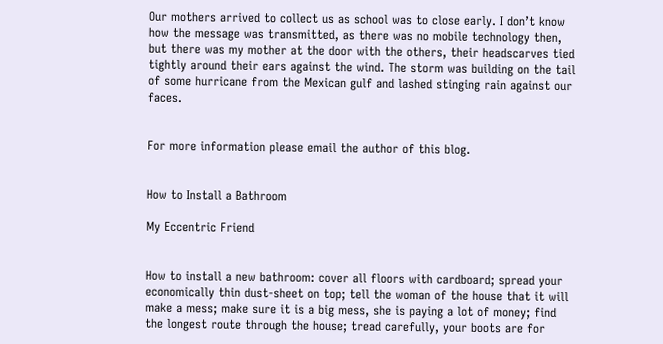Our mothers arrived to collect us as school was to close early. I don’t know how the message was transmitted, as there was no mobile technology then, but there was my mother at the door with the others, their headscarves tied tightly around their ears against the wind. The storm was building on the tail of some hurricane from the Mexican gulf and lashed stinging rain against our faces.


For more information please email the author of this blog.


How to Install a Bathroom

My Eccentric Friend


How to install a new bathroom: cover all floors with cardboard; spread your economically thin dust-sheet on top; tell the woman of the house that it will make a mess; make sure it is a big mess, she is paying a lot of money; find the longest route through the house; tread carefully, your boots are for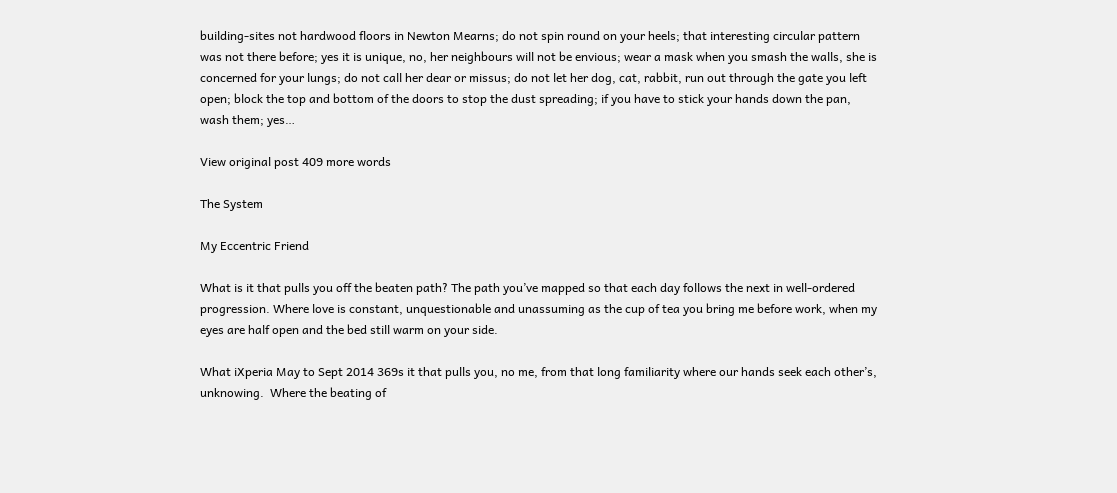building-sites not hardwood floors in Newton Mearns; do not spin round on your heels; that interesting circular pattern was not there before; yes it is unique, no, her neighbours will not be envious; wear a mask when you smash the walls, she is concerned for your lungs; do not call her dear or missus; do not let her dog, cat, rabbit, run out through the gate you left open; block the top and bottom of the doors to stop the dust spreading; if you have to stick your hands down the pan, wash them; yes…

View original post 409 more words

The System

My Eccentric Friend

What is it that pulls you off the beaten path? The path you’ve mapped so that each day follows the next in well-ordered progression. Where love is constant, unquestionable and unassuming as the cup of tea you bring me before work, when my eyes are half open and the bed still warm on your side.

What iXperia May to Sept 2014 369s it that pulls you, no me, from that long familiarity where our hands seek each other’s, unknowing.  Where the beating of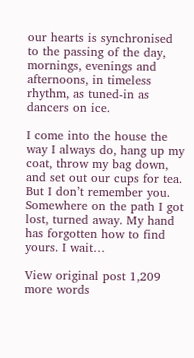our hearts is synchronised to the passing of the day, mornings, evenings and afternoons, in timeless rhythm, as tuned-in as dancers on ice.

I come into the house the way I always do, hang up my coat, throw my bag down, and set out our cups for tea.  But I don’t remember you. Somewhere on the path I got lost, turned away. My hand has forgotten how to find yours. I wait…

View original post 1,209 more words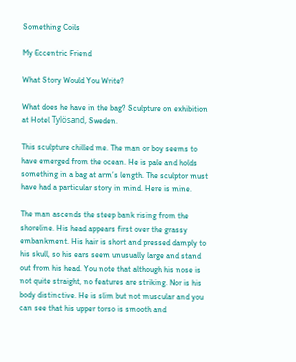Something Coils

My Eccentric Friend

What Story Would You Write?

What does he have in the bag? Sculpture on exhibition at Hotel Tylösand, Sweden.

This sculpture chilled me. The man or boy seems to have emerged from the ocean. He is pale and holds something in a bag at arm’s length. The sculptor must have had a particular story in mind. Here is mine.

The man ascends the steep bank rising from the shoreline. His head appears first over the grassy embankment. His hair is short and pressed damply to his skull, so his ears seem unusually large and stand out from his head. You note that although his nose is not quite straight, no features are striking. Nor is his body distinctive. He is slim but not muscular and you can see that his upper torso is smooth and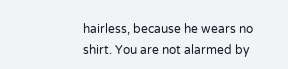hairless, because he wears no shirt. You are not alarmed by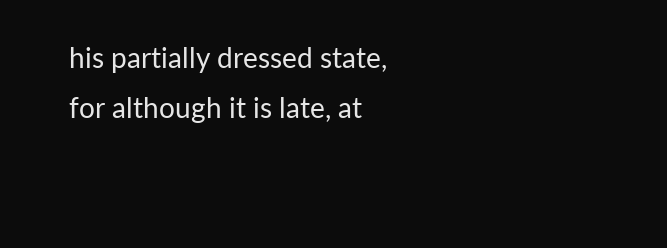his partially dressed state, for although it is late, at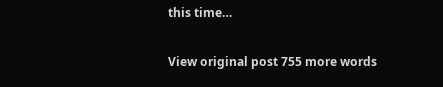this time…

View original post 755 more words